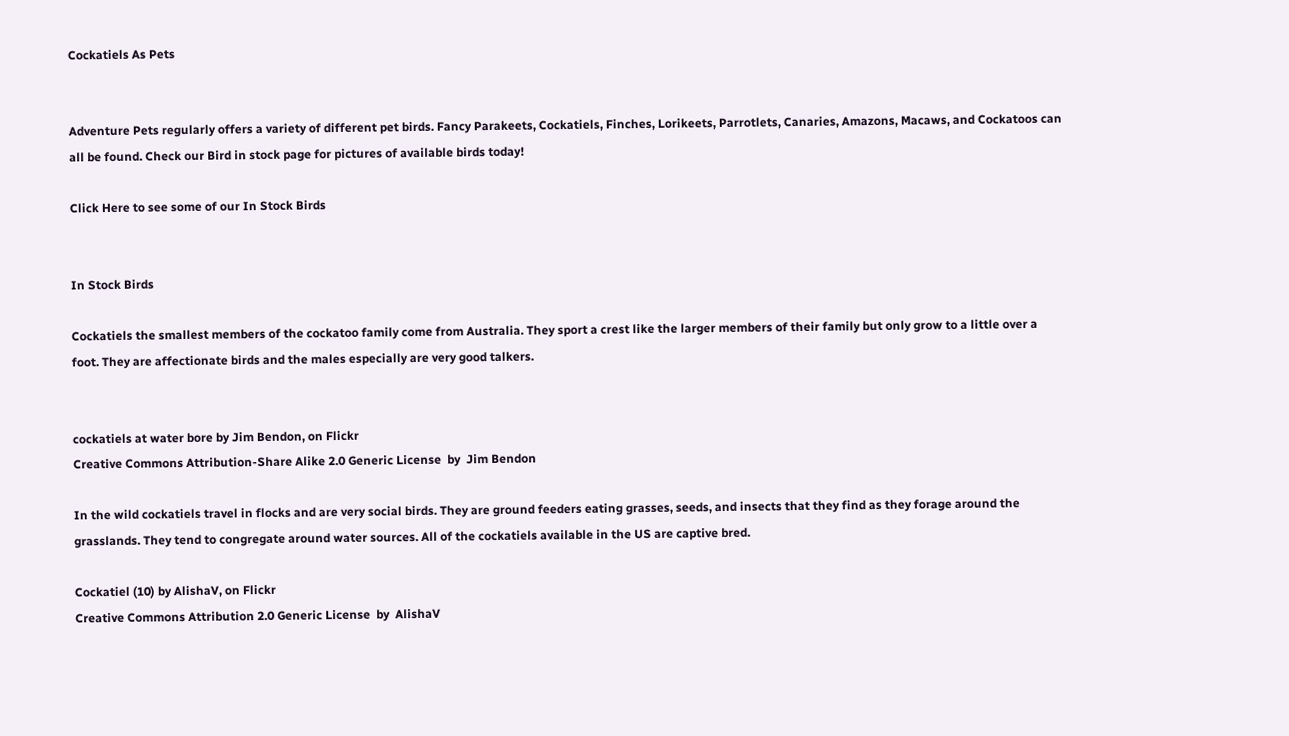Cockatiels As Pets


Adventure Pets regularly offers a variety of different pet birds. Fancy Parakeets, Cockatiels, Finches, Lorikeets, Parrotlets, Canaries, Amazons, Macaws, and Cockatoos can all be found. Check our Bird in stock page for pictures of available birds today!

Click Here to see some of our In Stock Birds


In Stock Birds

Cockatiels the smallest members of the cockatoo family come from Australia. They sport a crest like the larger members of their family but only grow to a little over a foot. They are affectionate birds and the males especially are very good talkers.


cockatiels at water bore by Jim Bendon, on Flickr
Creative Commons Attribution-Share Alike 2.0 Generic License  by  Jim Bendon

In the wild cockatiels travel in flocks and are very social birds. They are ground feeders eating grasses, seeds, and insects that they find as they forage around the grasslands. They tend to congregate around water sources. All of the cockatiels available in the US are captive bred.

Cockatiel (10) by AlishaV, on Flickr
Creative Commons Attribution 2.0 Generic License  by  AlishaV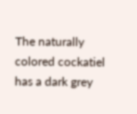The naturally colored cockatiel has a dark grey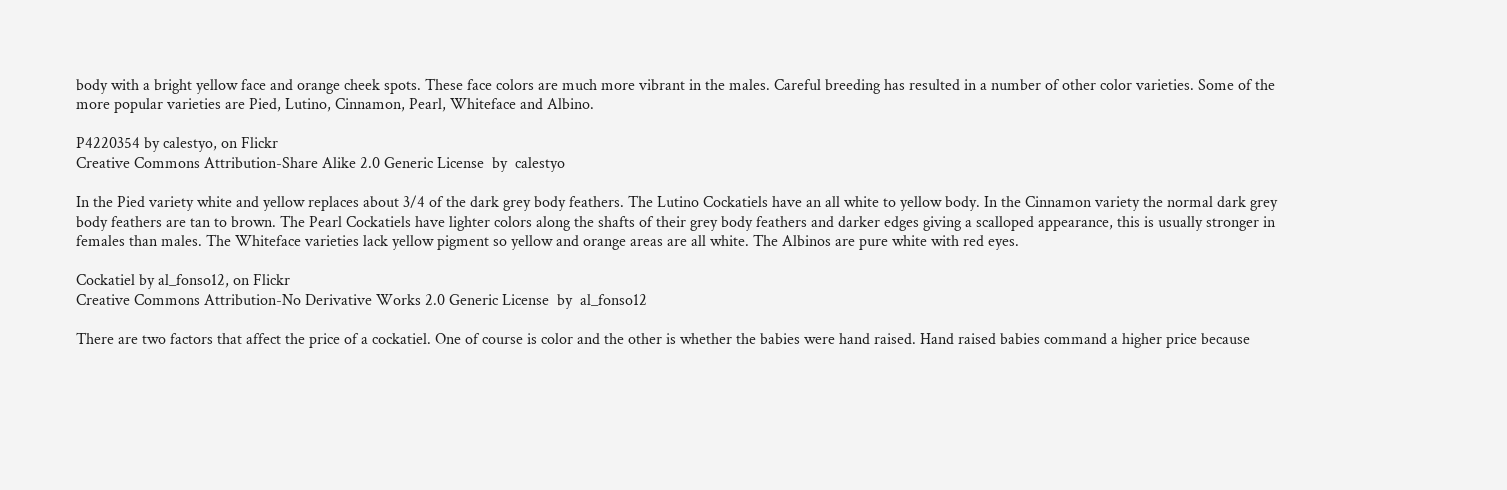body with a bright yellow face and orange cheek spots. These face colors are much more vibrant in the males. Careful breeding has resulted in a number of other color varieties. Some of the more popular varieties are Pied, Lutino, Cinnamon, Pearl, Whiteface and Albino.

P4220354 by calestyo, on Flickr
Creative Commons Attribution-Share Alike 2.0 Generic License  by  calestyo

In the Pied variety white and yellow replaces about 3/4 of the dark grey body feathers. The Lutino Cockatiels have an all white to yellow body. In the Cinnamon variety the normal dark grey body feathers are tan to brown. The Pearl Cockatiels have lighter colors along the shafts of their grey body feathers and darker edges giving a scalloped appearance, this is usually stronger in females than males. The Whiteface varieties lack yellow pigment so yellow and orange areas are all white. The Albinos are pure white with red eyes.

Cockatiel by al_fonso12, on Flickr
Creative Commons Attribution-No Derivative Works 2.0 Generic License  by  al_fonso12

There are two factors that affect the price of a cockatiel. One of course is color and the other is whether the babies were hand raised. Hand raised babies command a higher price because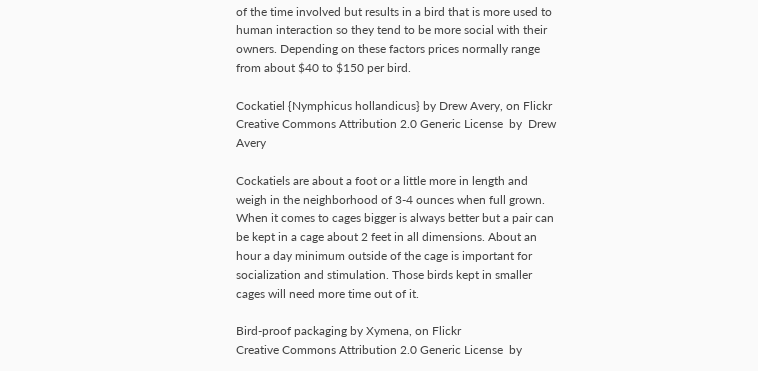of the time involved but results in a bird that is more used to human interaction so they tend to be more social with their owners. Depending on these factors prices normally range from about $40 to $150 per bird.

Cockatiel {Nymphicus hollandicus} by Drew Avery, on Flickr
Creative Commons Attribution 2.0 Generic License  by  Drew Avery

Cockatiels are about a foot or a little more in length and weigh in the neighborhood of 3-4 ounces when full grown. When it comes to cages bigger is always better but a pair can be kept in a cage about 2 feet in all dimensions. About an hour a day minimum outside of the cage is important for socialization and stimulation. Those birds kept in smaller cages will need more time out of it.

Bird-proof packaging by Xymena, on Flickr
Creative Commons Attribution 2.0 Generic License  by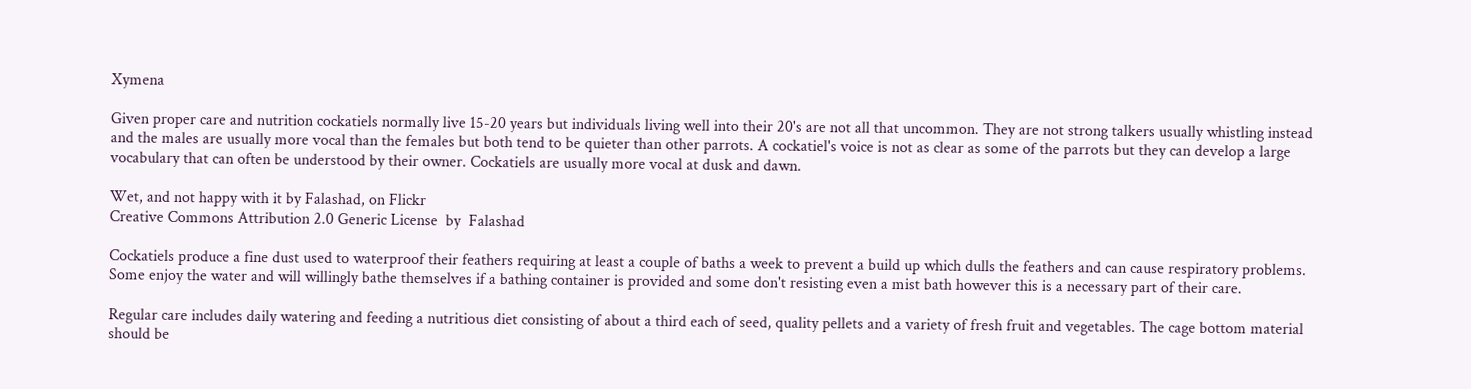Xymena

Given proper care and nutrition cockatiels normally live 15-20 years but individuals living well into their 20's are not all that uncommon. They are not strong talkers usually whistling instead and the males are usually more vocal than the females but both tend to be quieter than other parrots. A cockatiel's voice is not as clear as some of the parrots but they can develop a large vocabulary that can often be understood by their owner. Cockatiels are usually more vocal at dusk and dawn.

Wet, and not happy with it by Falashad, on Flickr
Creative Commons Attribution 2.0 Generic License  by  Falashad

Cockatiels produce a fine dust used to waterproof their feathers requiring at least a couple of baths a week to prevent a build up which dulls the feathers and can cause respiratory problems. Some enjoy the water and will willingly bathe themselves if a bathing container is provided and some don't resisting even a mist bath however this is a necessary part of their care.

Regular care includes daily watering and feeding a nutritious diet consisting of about a third each of seed, quality pellets and a variety of fresh fruit and vegetables. The cage bottom material should be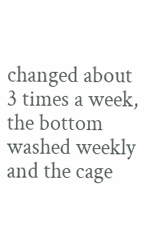changed about 3 times a week, the bottom washed weekly and the cage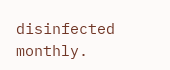disinfected monthly.